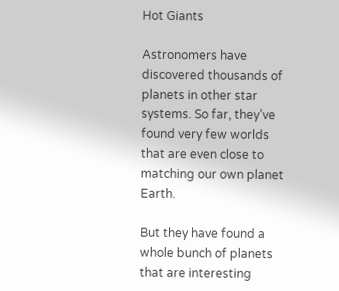Hot Giants

Astronomers have discovered thousands of planets in other star systems. So far, they’ve found very few worlds that are even close to matching our own planet Earth.

But they have found a whole bunch of planets that are interesting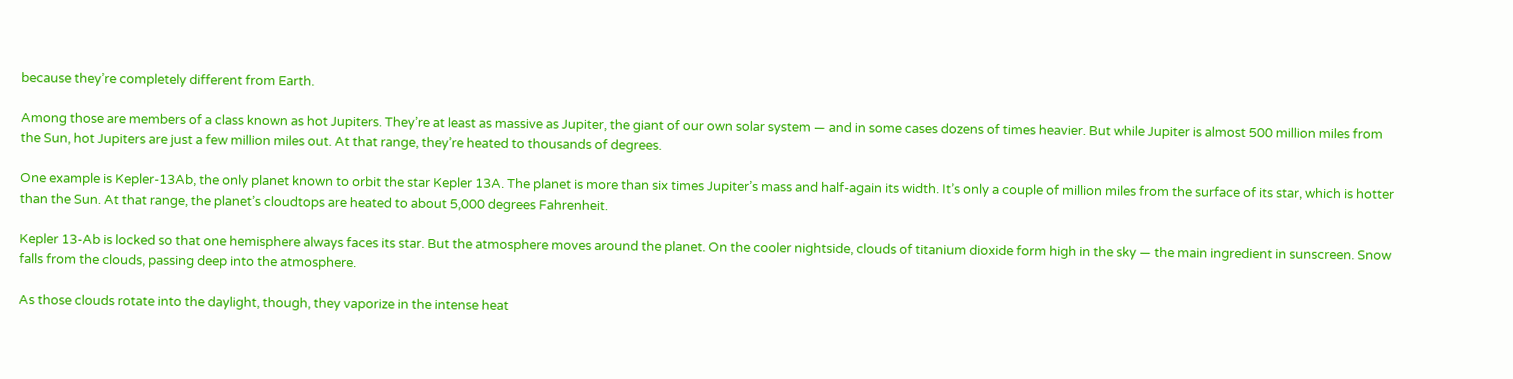because they’re completely different from Earth.

Among those are members of a class known as hot Jupiters. They’re at least as massive as Jupiter, the giant of our own solar system — and in some cases dozens of times heavier. But while Jupiter is almost 500 million miles from the Sun, hot Jupiters are just a few million miles out. At that range, they’re heated to thousands of degrees.

One example is Kepler-13Ab, the only planet known to orbit the star Kepler 13A. The planet is more than six times Jupiter’s mass and half-again its width. It’s only a couple of million miles from the surface of its star, which is hotter than the Sun. At that range, the planet’s cloudtops are heated to about 5,000 degrees Fahrenheit.

Kepler 13-Ab is locked so that one hemisphere always faces its star. But the atmosphere moves around the planet. On the cooler nightside, clouds of titanium dioxide form high in the sky — the main ingredient in sunscreen. Snow falls from the clouds, passing deep into the atmosphere.

As those clouds rotate into the daylight, though, they vaporize in the intense heat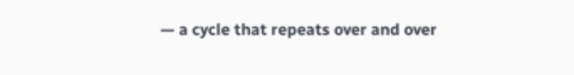— a cycle that repeats over and over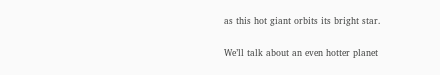as this hot giant orbits its bright star.

We’ll talk about an even hotter planet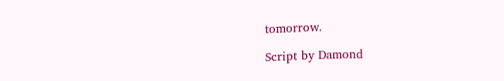tomorrow.

Script by Damond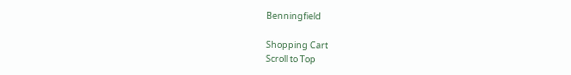Benningfield

Shopping Cart
Scroll to Top